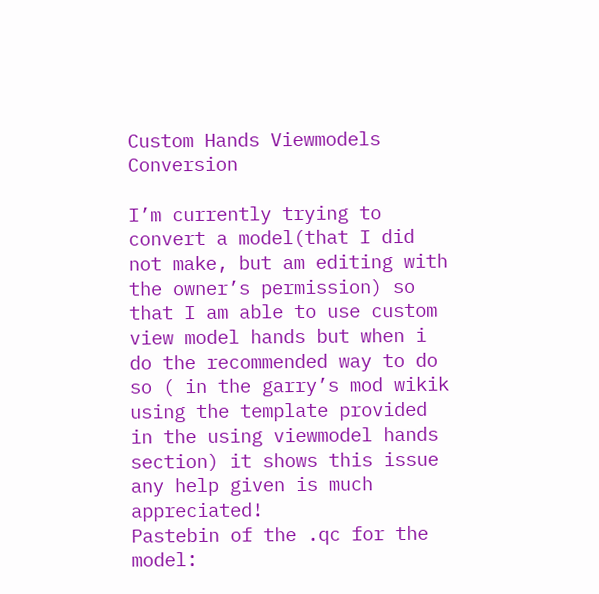Custom Hands Viewmodels Conversion

I’m currently trying to convert a model(that I did not make, but am editing with the owner’s permission) so that I am able to use custom view model hands but when i do the recommended way to do so ( in the garry’s mod wikik using the template provided in the using viewmodel hands section) it shows this issue any help given is much appreciated!
Pastebin of the .qc for the model: